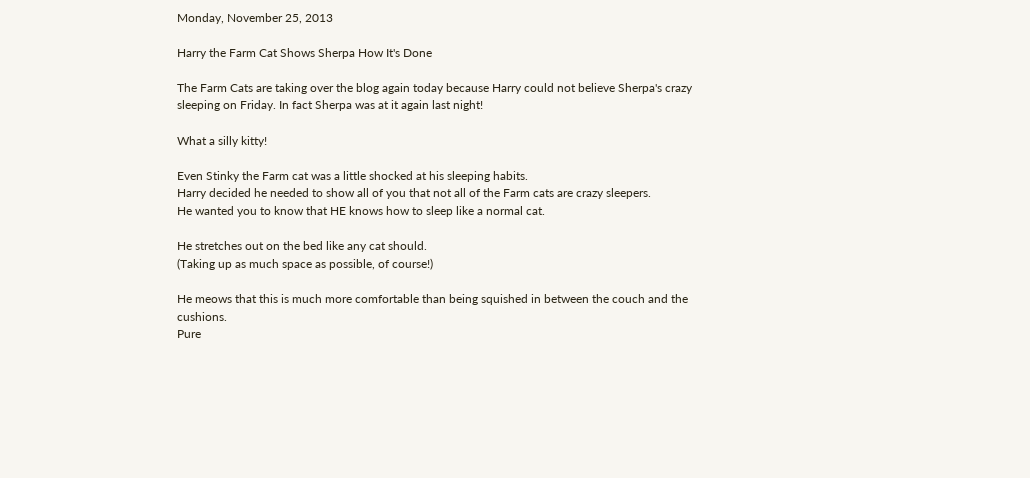Monday, November 25, 2013

Harry the Farm Cat Shows Sherpa How It's Done

The Farm Cats are taking over the blog again today because Harry could not believe Sherpa's crazy sleeping on Friday. In fact Sherpa was at it again last night!

What a silly kitty!

Even Stinky the Farm cat was a little shocked at his sleeping habits.
Harry decided he needed to show all of you that not all of the Farm cats are crazy sleepers.
He wanted you to know that HE knows how to sleep like a normal cat.

He stretches out on the bed like any cat should.
(Taking up as much space as possible, of course!)

He meows that this is much more comfortable than being squished in between the couch and the cushions.
Pure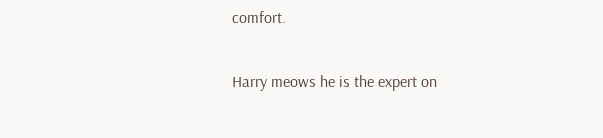comfort.

Harry meows he is the expert on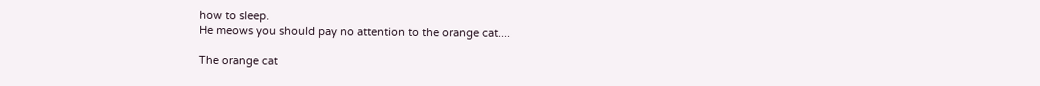how to sleep.
He meows you should pay no attention to the orange cat....

The orange cat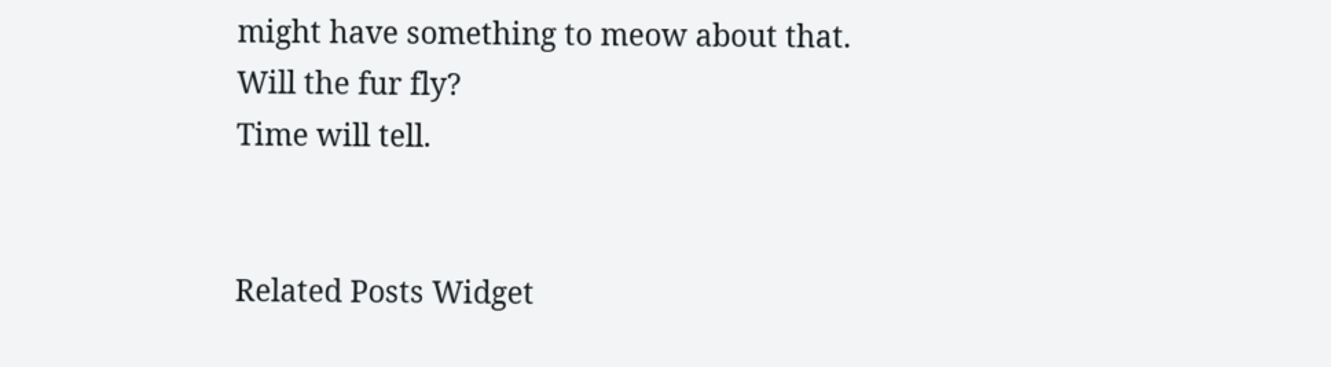might have something to meow about that.
Will the fur fly?
Time will tell.


Related Posts Widget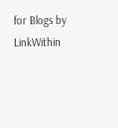for Blogs by LinkWithin